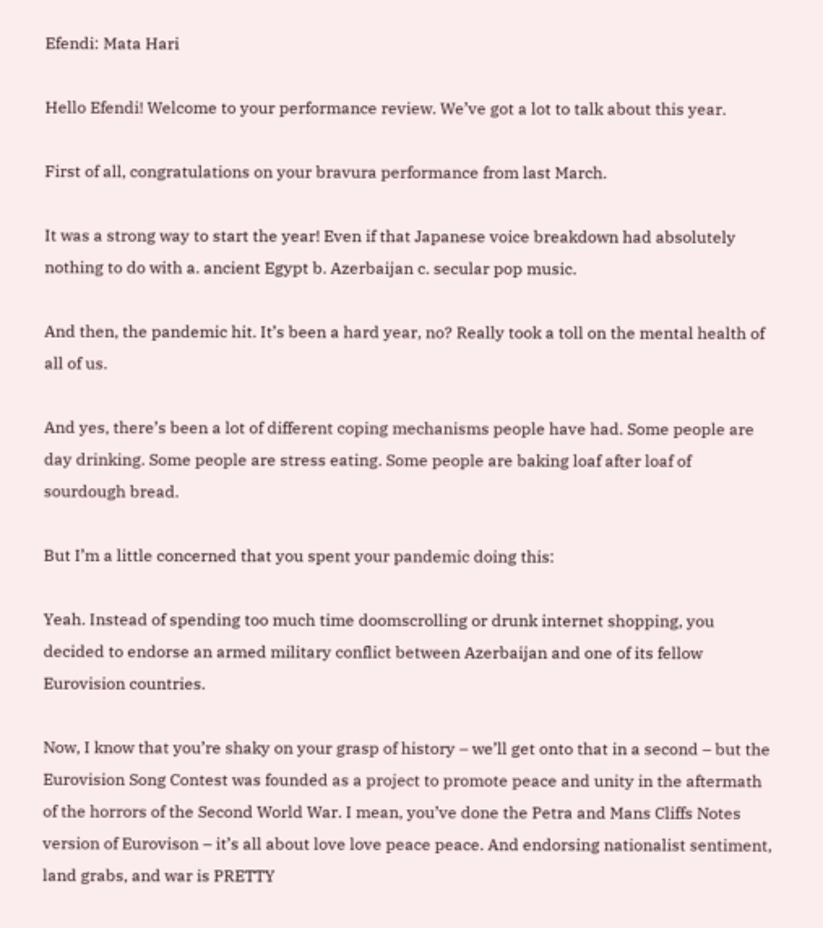Efendi: Mata Hari

Hello Efendi! Welcome to your performance review. We’ve got a lot to talk about this year.

First of all, congratulations on your bravura performance from last March.

It was a strong way to start the year! Even if that Japanese voice breakdown had absolutely nothing to do with a. ancient Egypt b. Azerbaijan c. secular pop music.

And then, the pandemic hit. It’s been a hard year, no? Really took a toll on the mental health of all of us.

And yes, there’s been a lot of different coping mechanisms people have had. Some people are day drinking. Some people are stress eating. Some people are baking loaf after loaf of sourdough bread.

But I’m a little concerned that you spent your pandemic doing this:

Yeah. Instead of spending too much time doomscrolling or drunk internet shopping, you decided to endorse an armed military conflict between Azerbaijan and one of its fellow Eurovision countries.

Now, I know that you’re shaky on your grasp of history – we’ll get onto that in a second – but the Eurovision Song Contest was founded as a project to promote peace and unity in the aftermath of the horrors of the Second World War. I mean, you’ve done the Petra and Mans Cliffs Notes version of Eurovison – it’s all about love love peace peace. And endorsing nationalist sentiment, land grabs, and war is PRETTY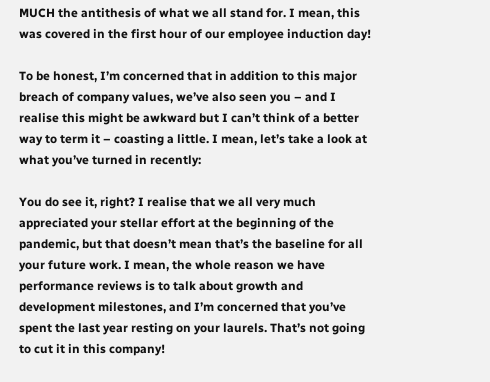MUCH the antithesis of what we all stand for. I mean, this was covered in the first hour of our employee induction day!

To be honest, I’m concerned that in addition to this major breach of company values, we’ve also seen you – and I realise this might be awkward but I can’t think of a better way to term it – coasting a little. I mean, let’s take a look at what you’ve turned in recently:

You do see it, right? I realise that we all very much appreciated your stellar effort at the beginning of the pandemic, but that doesn’t mean that’s the baseline for all your future work. I mean, the whole reason we have performance reviews is to talk about growth and development milestones, and I’m concerned that you’ve spent the last year resting on your laurels. That’s not going to cut it in this company!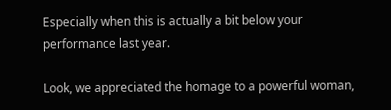Especially when this is actually a bit below your performance last year.

Look, we appreciated the homage to a powerful woman,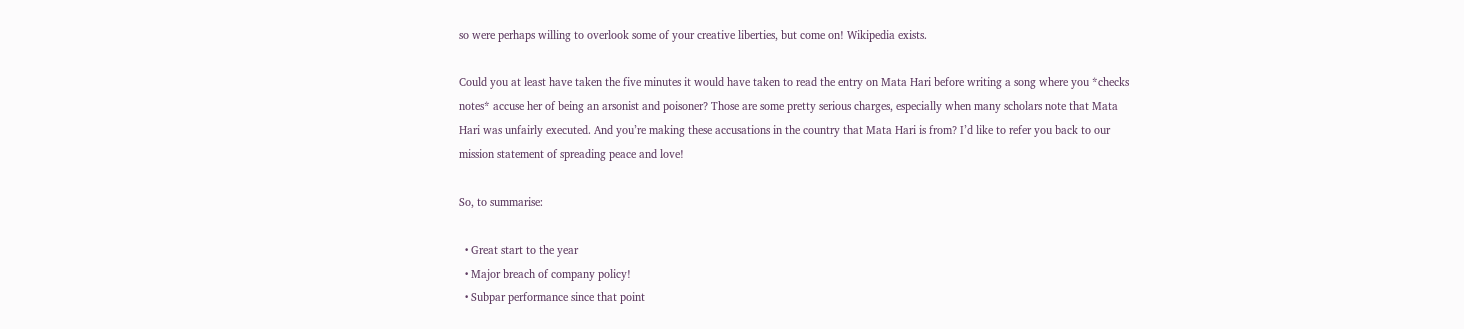so were perhaps willing to overlook some of your creative liberties, but come on! Wikipedia exists.

Could you at least have taken the five minutes it would have taken to read the entry on Mata Hari before writing a song where you *checks notes* accuse her of being an arsonist and poisoner? Those are some pretty serious charges, especially when many scholars note that Mata Hari was unfairly executed. And you’re making these accusations in the country that Mata Hari is from? I’d like to refer you back to our mission statement of spreading peace and love!

So, to summarise:

  • Great start to the year
  • Major breach of company policy!
  • Subpar performance since that point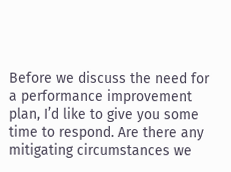Before we discuss the need for a performance improvement plan, I’d like to give you some time to respond. Are there any mitigating circumstances we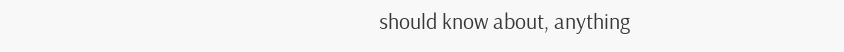should know about, anything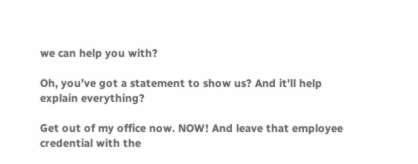we can help you with?

Oh, you’ve got a statement to show us? And it’ll help explain everything?

Get out of my office now. NOW! And leave that employee credential with the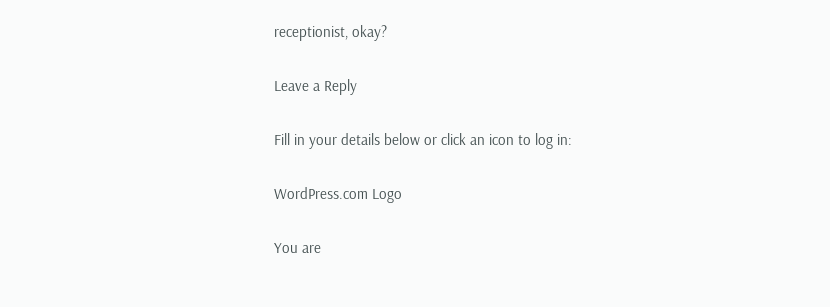receptionist, okay?

Leave a Reply

Fill in your details below or click an icon to log in:

WordPress.com Logo

You are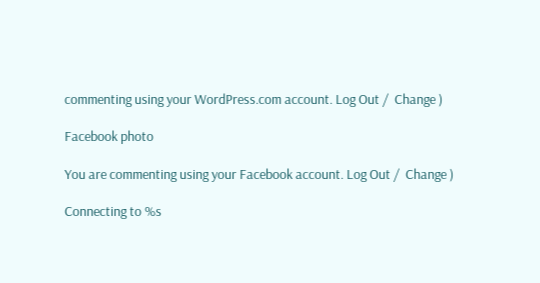commenting using your WordPress.com account. Log Out /  Change )

Facebook photo

You are commenting using your Facebook account. Log Out /  Change )

Connecting to %s